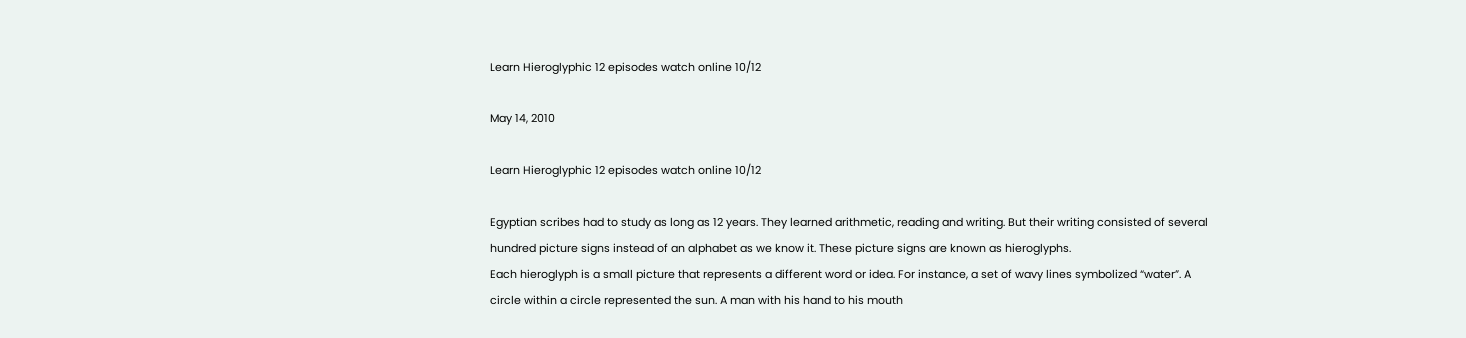Learn Hieroglyphic 12 episodes watch online 10/12

May 14, 2010

Learn Hieroglyphic 12 episodes watch online 10/12

Egyptian scribes had to study as long as 12 years. They learned arithmetic, reading and writing. But their writing consisted of several hundred picture signs instead of an alphabet as we know it. These picture signs are known as hieroglyphs.
Each hieroglyph is a small picture that represents a different word or idea. For instance, a set of wavy lines symbolized “water”. A circle within a circle represented the sun. A man with his hand to his mouth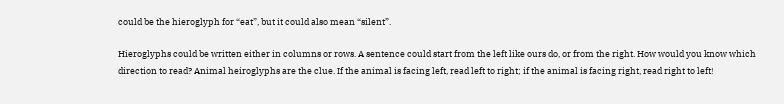could be the hieroglyph for “eat”, but it could also mean “silent”.

Hieroglyphs could be written either in columns or rows. A sentence could start from the left like ours do, or from the right. How would you know which direction to read? Animal heiroglyphs are the clue. If the animal is facing left, read left to right; if the animal is facing right, read right to left!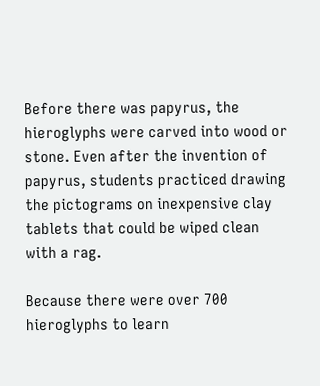Before there was papyrus, the hieroglyphs were carved into wood or stone. Even after the invention of papyrus, students practiced drawing the pictograms on inexpensive clay tablets that could be wiped clean with a rag.

Because there were over 700 hieroglyphs to learn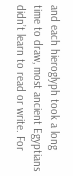and each hieroglyph took a long time to draw, most ancient Egyptians didn’t learn to read or write. For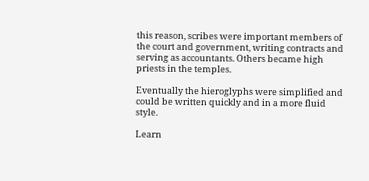this reason, scribes were important members of the court and government, writing contracts and serving as accountants. Others became high priests in the temples.

Eventually the hieroglyphs were simplified and could be written quickly and in a more fluid style.

Learn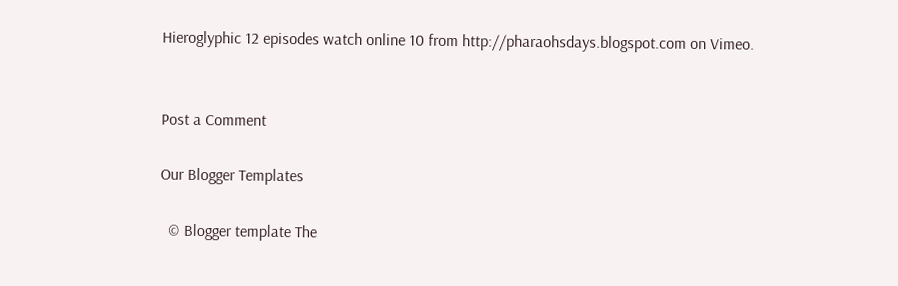Hieroglyphic 12 episodes watch online 10 from http://pharaohsdays.blogspot.com on Vimeo.


Post a Comment

Our Blogger Templates

  © Blogger template The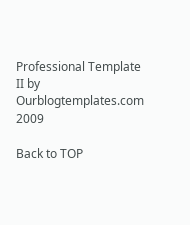Professional Template II by Ourblogtemplates.com 2009

Back to TOP